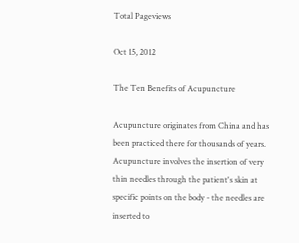Total Pageviews

Oct 15, 2012

The Ten Benefits of Acupuncture

Acupuncture originates from China and has been practiced there for thousands of years. Acupuncture involves the insertion of very thin needles through the patient's skin at specific points on the body - the needles are inserted to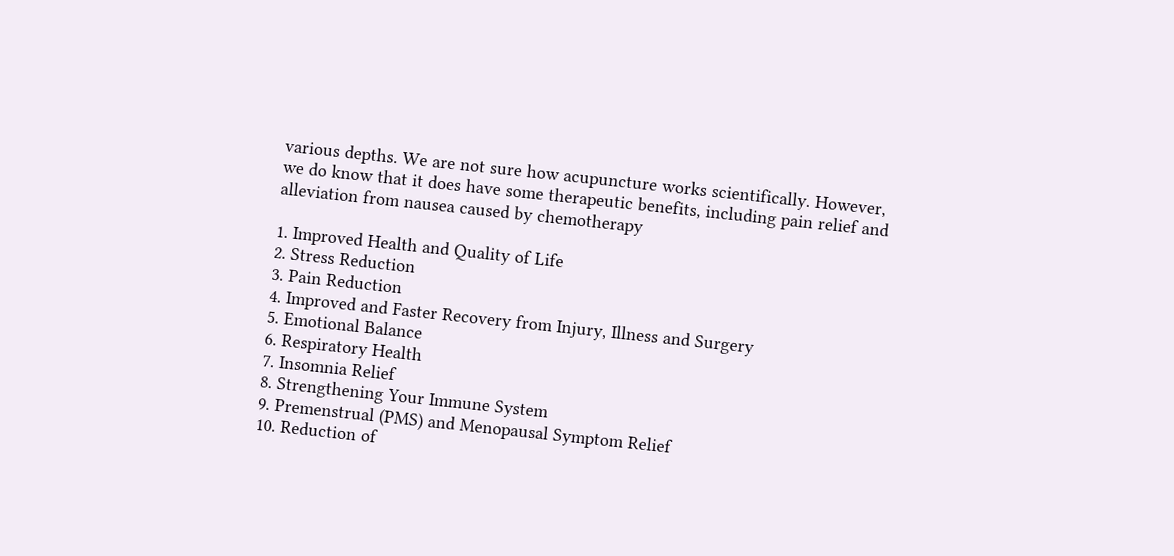various depths. We are not sure how acupuncture works scientifically. However, we do know that it does have some therapeutic benefits, including pain relief and alleviation from nausea caused by chemotherapy

1. Improved Health and Quality of Life
2. Stress Reduction
3. Pain Reduction
4. Improved and Faster Recovery from Injury, Illness and Surgery
5. Emotional Balance
6. Respiratory Health
7. Insomnia Relief
8. Strengthening Your Immune System
9. Premenstrual (PMS) and Menopausal Symptom Relief
10. Reduction of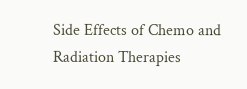Side Effects of Chemo and Radiation Therapies